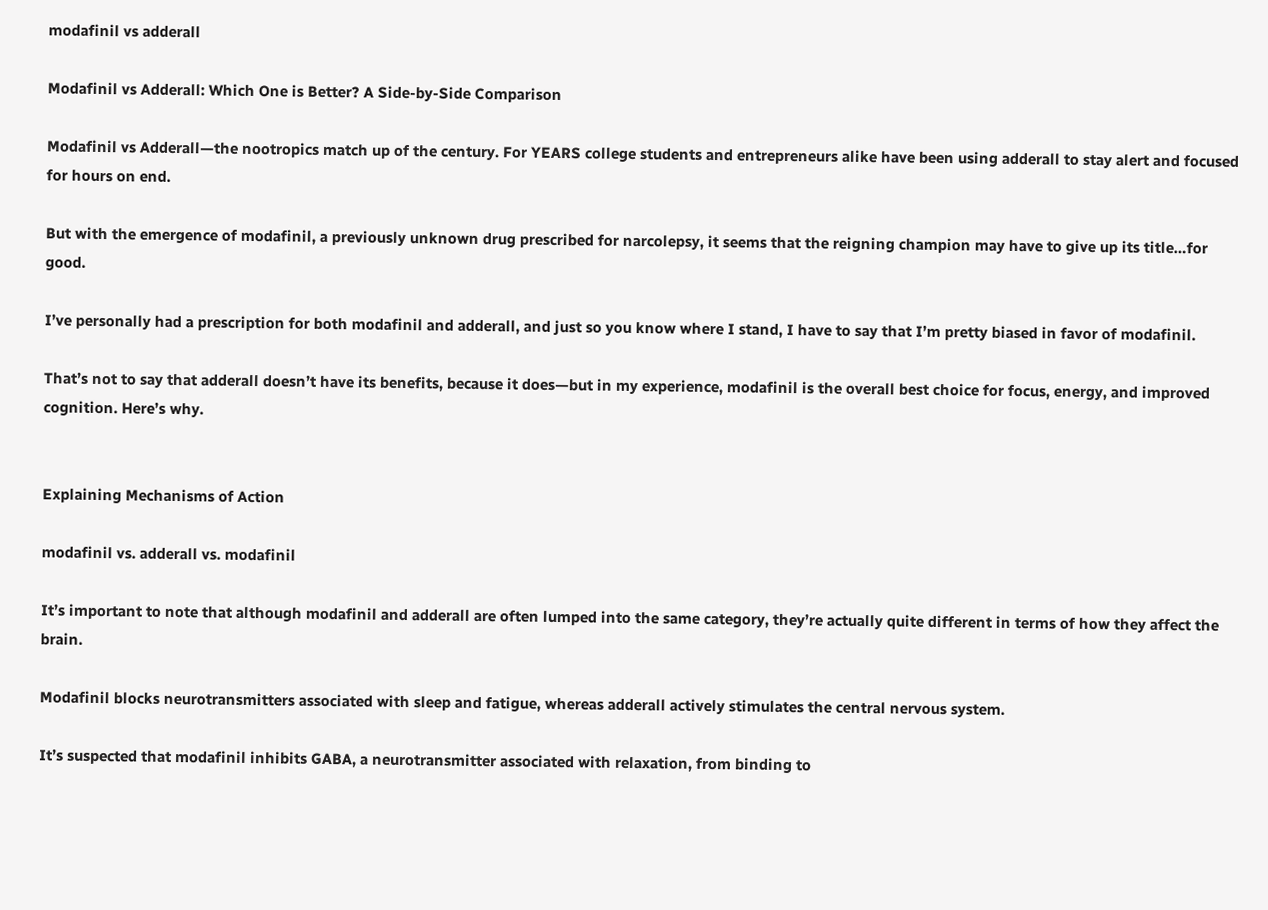modafinil vs adderall

Modafinil vs Adderall: Which One is Better? A Side-by-Side Comparison

Modafinil vs Adderall—the nootropics match up of the century. For YEARS college students and entrepreneurs alike have been using adderall to stay alert and focused for hours on end.

But with the emergence of modafinil, a previously unknown drug prescribed for narcolepsy, it seems that the reigning champion may have to give up its title…for good.

I’ve personally had a prescription for both modafinil and adderall, and just so you know where I stand, I have to say that I’m pretty biased in favor of modafinil.

That’s not to say that adderall doesn’t have its benefits, because it does—but in my experience, modafinil is the overall best choice for focus, energy, and improved cognition. Here’s why.


Explaining Mechanisms of Action

modafinil vs. adderall vs. modafinil

It’s important to note that although modafinil and adderall are often lumped into the same category, they’re actually quite different in terms of how they affect the brain.

Modafinil blocks neurotransmitters associated with sleep and fatigue, whereas adderall actively stimulates the central nervous system.

It’s suspected that modafinil inhibits GABA, a neurotransmitter associated with relaxation, from binding to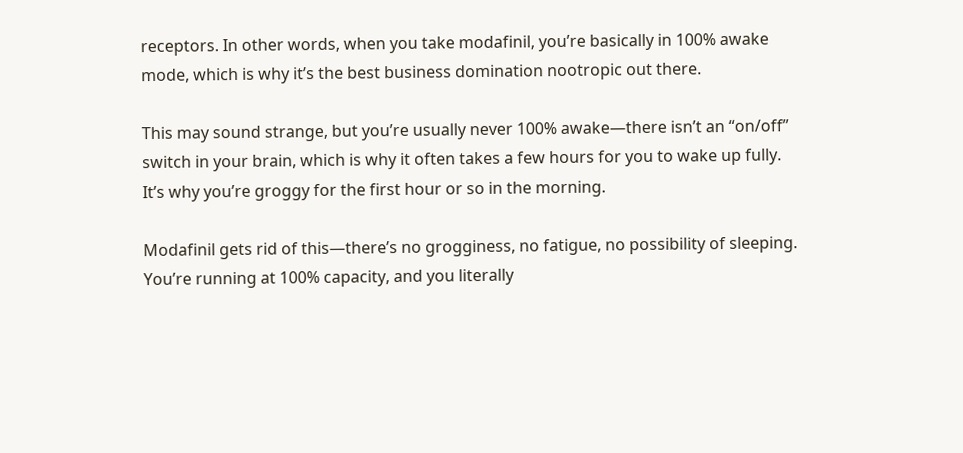receptors. In other words, when you take modafinil, you’re basically in 100% awake mode, which is why it’s the best business domination nootropic out there.

This may sound strange, but you’re usually never 100% awake—there isn’t an “on/off” switch in your brain, which is why it often takes a few hours for you to wake up fully. It’s why you’re groggy for the first hour or so in the morning.

Modafinil gets rid of this—there’s no grogginess, no fatigue, no possibility of sleeping. You’re running at 100% capacity, and you literally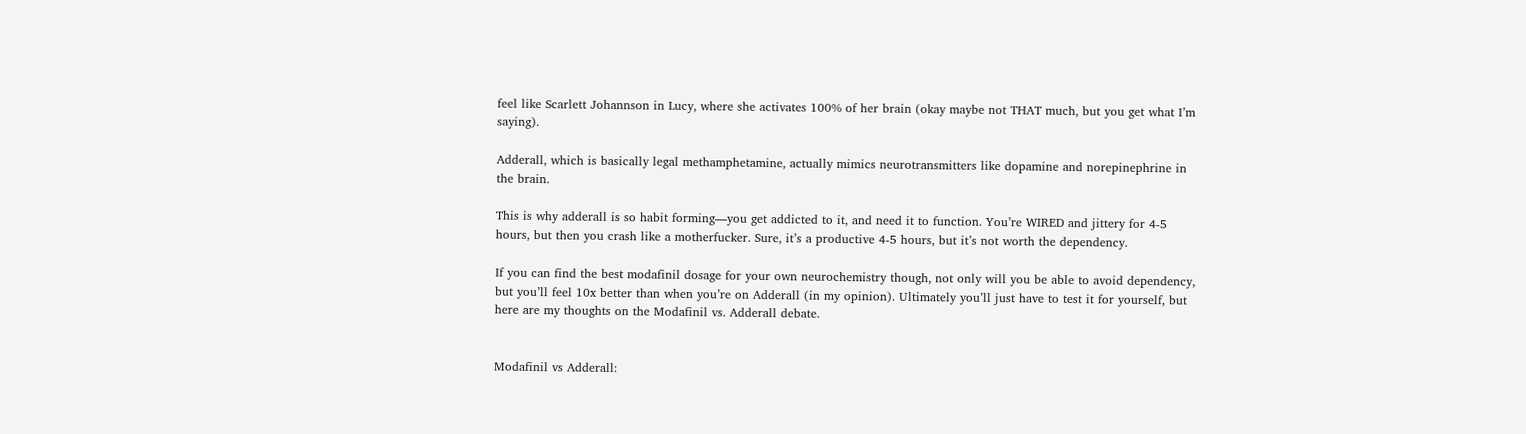feel like Scarlett Johannson in Lucy, where she activates 100% of her brain (okay maybe not THAT much, but you get what I’m saying).

Adderall, which is basically legal methamphetamine, actually mimics neurotransmitters like dopamine and norepinephrine in the brain.

This is why adderall is so habit forming—you get addicted to it, and need it to function. You’re WIRED and jittery for 4-5 hours, but then you crash like a motherfucker. Sure, it’s a productive 4-5 hours, but it’s not worth the dependency.

If you can find the best modafinil dosage for your own neurochemistry though, not only will you be able to avoid dependency, but you’ll feel 10x better than when you’re on Adderall (in my opinion). Ultimately you’ll just have to test it for yourself, but here are my thoughts on the Modafinil vs. Adderall debate.


Modafinil vs Adderall: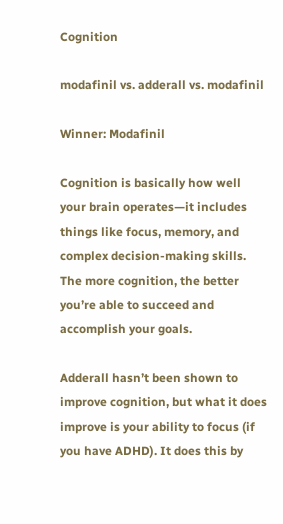Cognition

modafinil vs. adderall vs. modafinil

Winner: Modafinil

Cognition is basically how well your brain operates—it includes things like focus, memory, and complex decision-making skills. The more cognition, the better you’re able to succeed and accomplish your goals.

Adderall hasn’t been shown to improve cognition, but what it does improve is your ability to focus (if you have ADHD). It does this by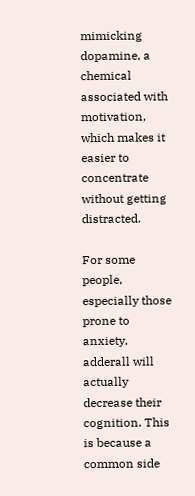mimicking dopamine, a chemical associated with motivation, which makes it easier to concentrate without getting distracted.

For some people, especially those prone to anxiety, adderall will actually decrease their cognition. This is because a common side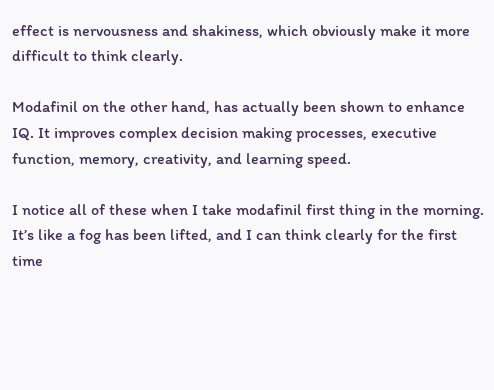effect is nervousness and shakiness, which obviously make it more difficult to think clearly.

Modafinil on the other hand, has actually been shown to enhance IQ. It improves complex decision making processes, executive function, memory, creativity, and learning speed.

I notice all of these when I take modafinil first thing in the morning. It’s like a fog has been lifted, and I can think clearly for the first time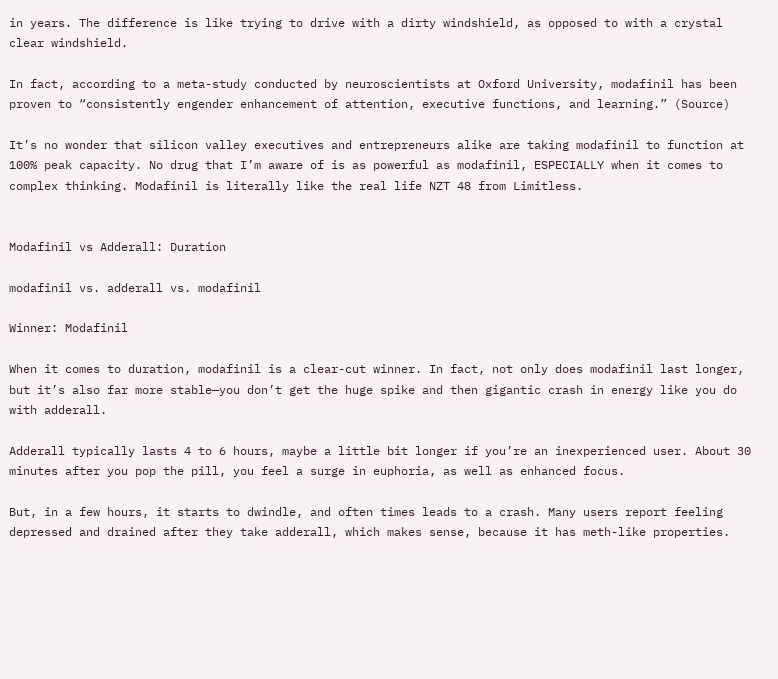in years. The difference is like trying to drive with a dirty windshield, as opposed to with a crystal clear windshield.

In fact, according to a meta-study conducted by neuroscientists at Oxford University, modafinil has been proven to “consistently engender enhancement of attention, executive functions, and learning.” (Source)

It’s no wonder that silicon valley executives and entrepreneurs alike are taking modafinil to function at 100% peak capacity. No drug that I’m aware of is as powerful as modafinil, ESPECIALLY when it comes to complex thinking. Modafinil is literally like the real life NZT 48 from Limitless.


Modafinil vs Adderall: Duration

modafinil vs. adderall vs. modafinil

Winner: Modafinil

When it comes to duration, modafinil is a clear-cut winner. In fact, not only does modafinil last longer, but it’s also far more stable—you don’t get the huge spike and then gigantic crash in energy like you do with adderall.

Adderall typically lasts 4 to 6 hours, maybe a little bit longer if you’re an inexperienced user. About 30 minutes after you pop the pill, you feel a surge in euphoria, as well as enhanced focus.

But, in a few hours, it starts to dwindle, and often times leads to a crash. Many users report feeling depressed and drained after they take adderall, which makes sense, because it has meth-like properties.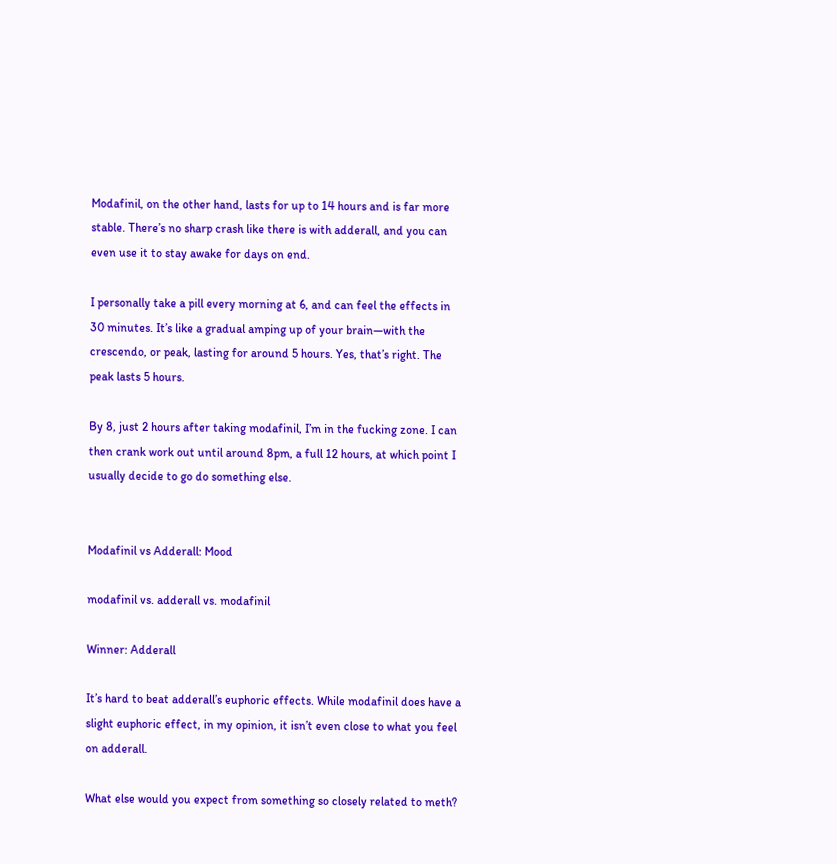Modafinil, on the other hand, lasts for up to 14 hours and is far more stable. There’s no sharp crash like there is with adderall, and you can even use it to stay awake for days on end.

I personally take a pill every morning at 6, and can feel the effects in 30 minutes. It’s like a gradual amping up of your brain—with the crescendo, or peak, lasting for around 5 hours. Yes, that’s right. The peak lasts 5 hours.

By 8, just 2 hours after taking modafinil, I’m in the fucking zone. I can then crank work out until around 8pm, a full 12 hours, at which point I usually decide to go do something else.


Modafinil vs Adderall: Mood

modafinil vs. adderall vs. modafinil

Winner: Adderall

It’s hard to beat adderall’s euphoric effects. While modafinil does have a slight euphoric effect, in my opinion, it isn’t even close to what you feel on adderall.

What else would you expect from something so closely related to meth?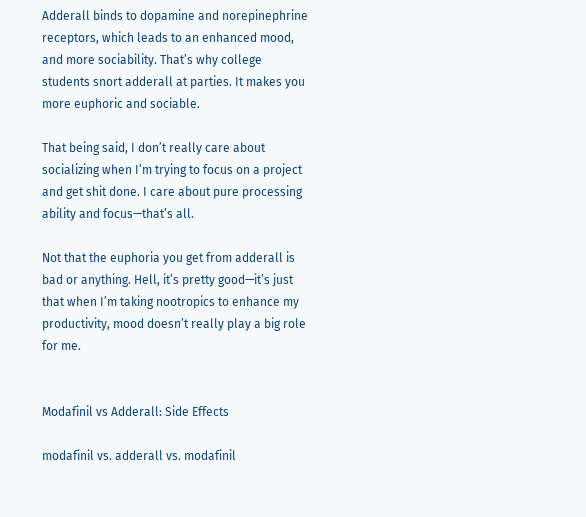Adderall binds to dopamine and norepinephrine receptors, which leads to an enhanced mood, and more sociability. That’s why college students snort adderall at parties. It makes you more euphoric and sociable.

That being said, I don’t really care about socializing when I’m trying to focus on a project and get shit done. I care about pure processing ability and focus—that’s all.

Not that the euphoria you get from adderall is bad or anything. Hell, it’s pretty good—it’s just that when I’m taking nootropics to enhance my productivity, mood doesn’t really play a big role for me.


Modafinil vs Adderall: Side Effects

modafinil vs. adderall vs. modafinil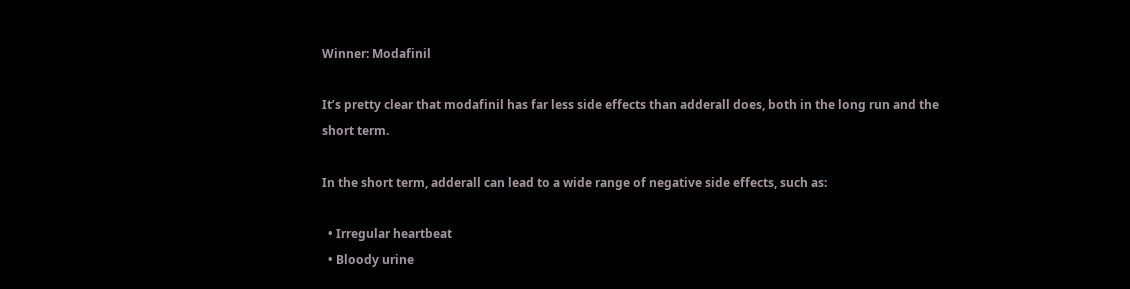Winner: Modafinil

It’s pretty clear that modafinil has far less side effects than adderall does, both in the long run and the short term.

In the short term, adderall can lead to a wide range of negative side effects, such as:

  • Irregular heartbeat
  • Bloody urine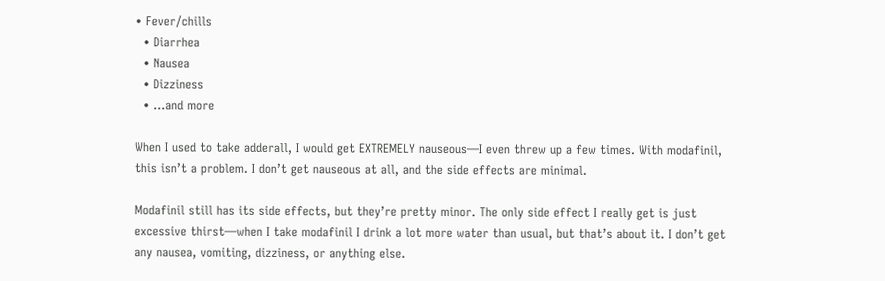• Fever/chills
  • Diarrhea
  • Nausea
  • Dizziness
  • …and more

When I used to take adderall, I would get EXTREMELY nauseous—I even threw up a few times. With modafinil, this isn’t a problem. I don’t get nauseous at all, and the side effects are minimal.

Modafinil still has its side effects, but they’re pretty minor. The only side effect I really get is just excessive thirst—when I take modafinil I drink a lot more water than usual, but that’s about it. I don’t get any nausea, vomiting, dizziness, or anything else.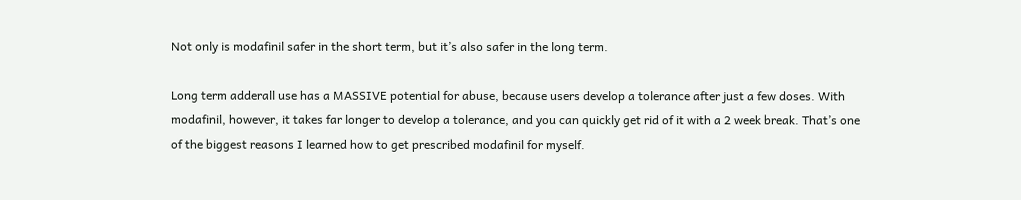Not only is modafinil safer in the short term, but it’s also safer in the long term.

Long term adderall use has a MASSIVE potential for abuse, because users develop a tolerance after just a few doses. With modafinil, however, it takes far longer to develop a tolerance, and you can quickly get rid of it with a 2 week break. That’s one of the biggest reasons I learned how to get prescribed modafinil for myself.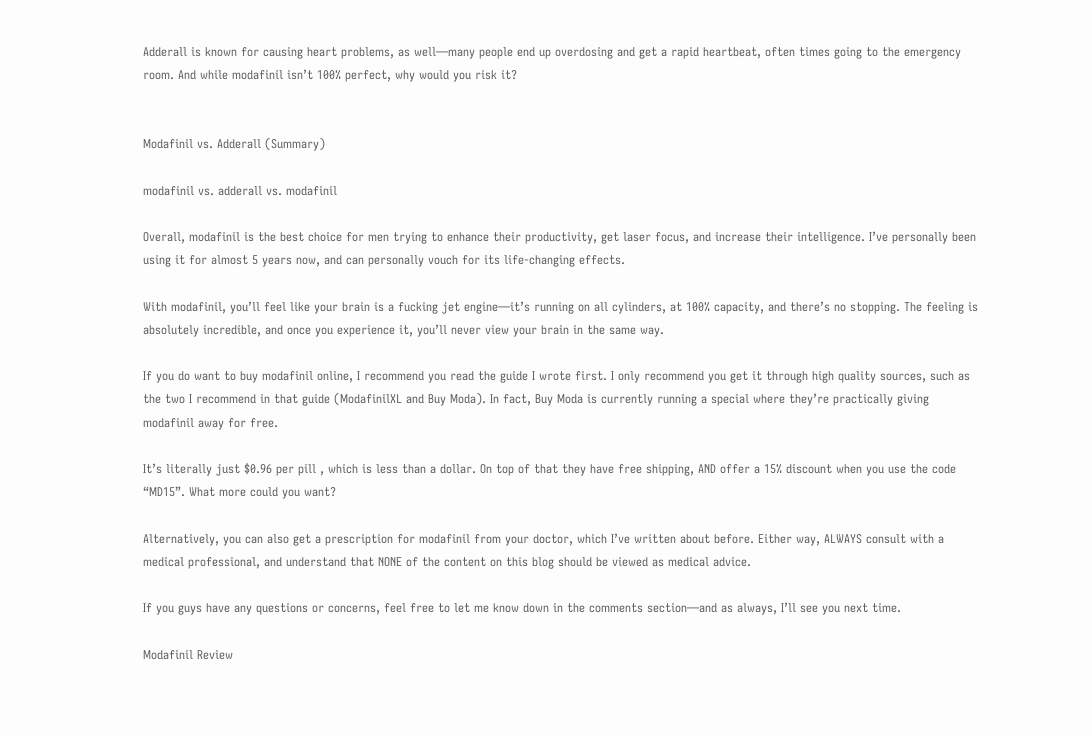Adderall is known for causing heart problems, as well—many people end up overdosing and get a rapid heartbeat, often times going to the emergency room. And while modafinil isn’t 100% perfect, why would you risk it?


Modafinil vs. Adderall (Summary)

modafinil vs. adderall vs. modafinil

Overall, modafinil is the best choice for men trying to enhance their productivity, get laser focus, and increase their intelligence. I’ve personally been using it for almost 5 years now, and can personally vouch for its life-changing effects.

With modafinil, you’ll feel like your brain is a fucking jet engine—it’s running on all cylinders, at 100% capacity, and there’s no stopping. The feeling is absolutely incredible, and once you experience it, you’ll never view your brain in the same way.

If you do want to buy modafinil online, I recommend you read the guide I wrote first. I only recommend you get it through high quality sources, such as the two I recommend in that guide (ModafinilXL and Buy Moda). In fact, Buy Moda is currently running a special where they’re practically giving modafinil away for free.

It’s literally just $0.96 per pill , which is less than a dollar. On top of that they have free shipping, AND offer a 15% discount when you use the code “MD15”. What more could you want?

Alternatively, you can also get a prescription for modafinil from your doctor, which I’ve written about before. Either way, ALWAYS consult with a medical professional, and understand that NONE of the content on this blog should be viewed as medical advice.

If you guys have any questions or concerns, feel free to let me know down in the comments section—and as always, I’ll see you next time.

Modafinil Review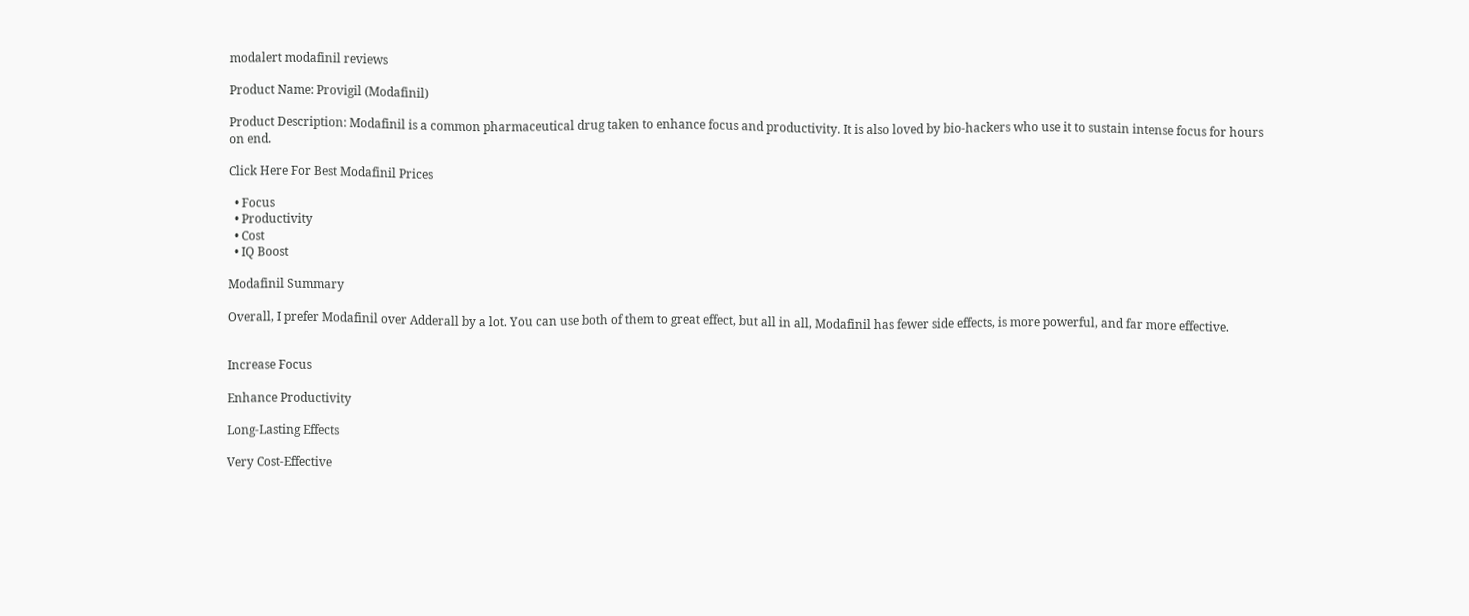modalert modafinil reviews

Product Name: Provigil (Modafinil)

Product Description: Modafinil is a common pharmaceutical drug taken to enhance focus and productivity. It is also loved by bio-hackers who use it to sustain intense focus for hours on end.

Click Here For Best Modafinil Prices

  • Focus
  • Productivity
  • Cost
  • IQ Boost

Modafinil Summary

Overall, I prefer Modafinil over Adderall by a lot. You can use both of them to great effect, but all in all, Modafinil has fewer side effects, is more powerful, and far more effective.


Increase Focus

Enhance Productivity

Long-Lasting Effects

Very Cost-Effective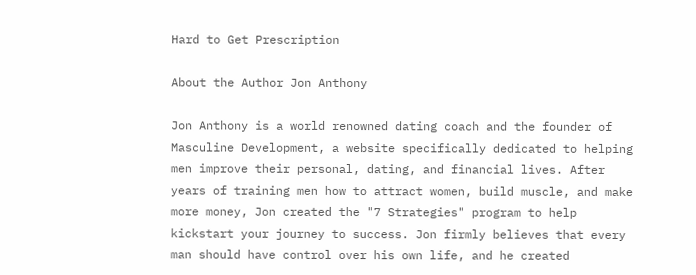Hard to Get Prescription

About the Author Jon Anthony

Jon Anthony is a world renowned dating coach and the founder of Masculine Development, a website specifically dedicated to helping men improve their personal, dating, and financial lives. After years of training men how to attract women, build muscle, and make more money, Jon created the "7 Strategies" program to help kickstart your journey to success. Jon firmly believes that every man should have control over his own life, and he created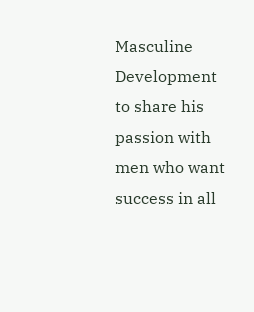Masculine Development to share his passion with men who want success in all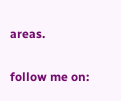areas.

follow me on: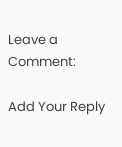Leave a Comment:

Add Your Reply